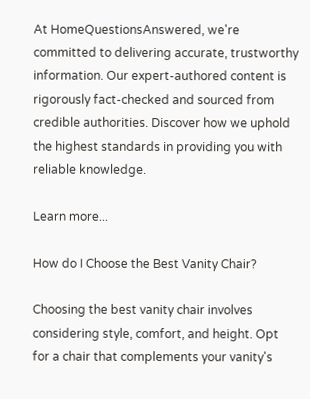At HomeQuestionsAnswered, we're committed to delivering accurate, trustworthy information. Our expert-authored content is rigorously fact-checked and sourced from credible authorities. Discover how we uphold the highest standards in providing you with reliable knowledge.

Learn more...

How do I Choose the Best Vanity Chair?

Choosing the best vanity chair involves considering style, comfort, and height. Opt for a chair that complements your vanity's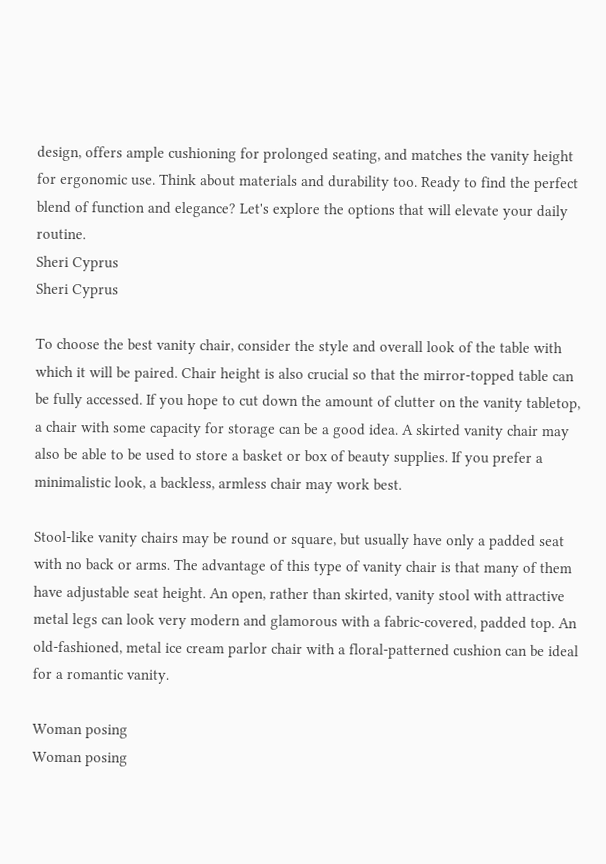design, offers ample cushioning for prolonged seating, and matches the vanity height for ergonomic use. Think about materials and durability too. Ready to find the perfect blend of function and elegance? Let's explore the options that will elevate your daily routine.
Sheri Cyprus
Sheri Cyprus

To choose the best vanity chair, consider the style and overall look of the table with which it will be paired. Chair height is also crucial so that the mirror-topped table can be fully accessed. If you hope to cut down the amount of clutter on the vanity tabletop, a chair with some capacity for storage can be a good idea. A skirted vanity chair may also be able to be used to store a basket or box of beauty supplies. If you prefer a minimalistic look, a backless, armless chair may work best.

Stool-like vanity chairs may be round or square, but usually have only a padded seat with no back or arms. The advantage of this type of vanity chair is that many of them have adjustable seat height. An open, rather than skirted, vanity stool with attractive metal legs can look very modern and glamorous with a fabric-covered, padded top. An old-fashioned, metal ice cream parlor chair with a floral-patterned cushion can be ideal for a romantic vanity.

Woman posing
Woman posing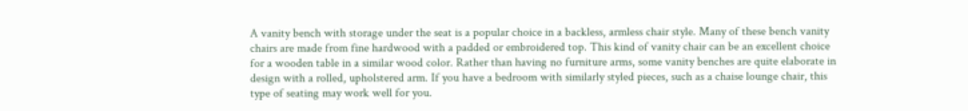A vanity bench with storage under the seat is a popular choice in a backless, armless chair style. Many of these bench vanity chairs are made from fine hardwood with a padded or embroidered top. This kind of vanity chair can be an excellent choice for a wooden table in a similar wood color. Rather than having no furniture arms, some vanity benches are quite elaborate in design with a rolled, upholstered arm. If you have a bedroom with similarly styled pieces, such as a chaise lounge chair, this type of seating may work well for you.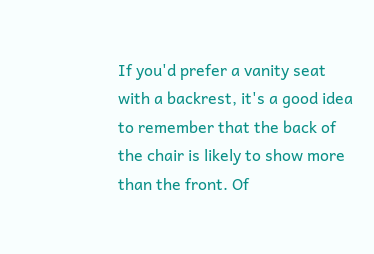If you'd prefer a vanity seat with a backrest, it's a good idea to remember that the back of the chair is likely to show more than the front. Of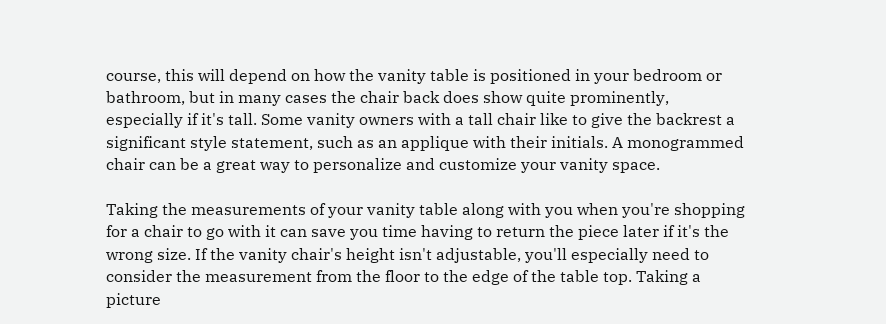course, this will depend on how the vanity table is positioned in your bedroom or bathroom, but in many cases the chair back does show quite prominently, especially if it's tall. Some vanity owners with a tall chair like to give the backrest a significant style statement, such as an applique with their initials. A monogrammed chair can be a great way to personalize and customize your vanity space.

Taking the measurements of your vanity table along with you when you're shopping for a chair to go with it can save you time having to return the piece later if it's the wrong size. If the vanity chair's height isn't adjustable, you'll especially need to consider the measurement from the floor to the edge of the table top. Taking a picture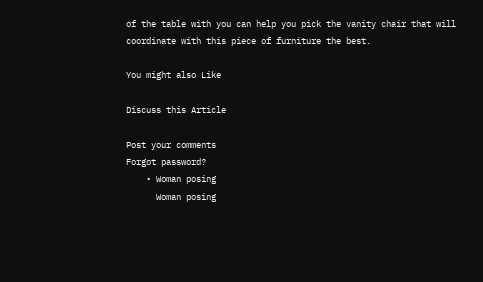of the table with you can help you pick the vanity chair that will coordinate with this piece of furniture the best.

You might also Like

Discuss this Article

Post your comments
Forgot password?
    • Woman posing
      Woman posing